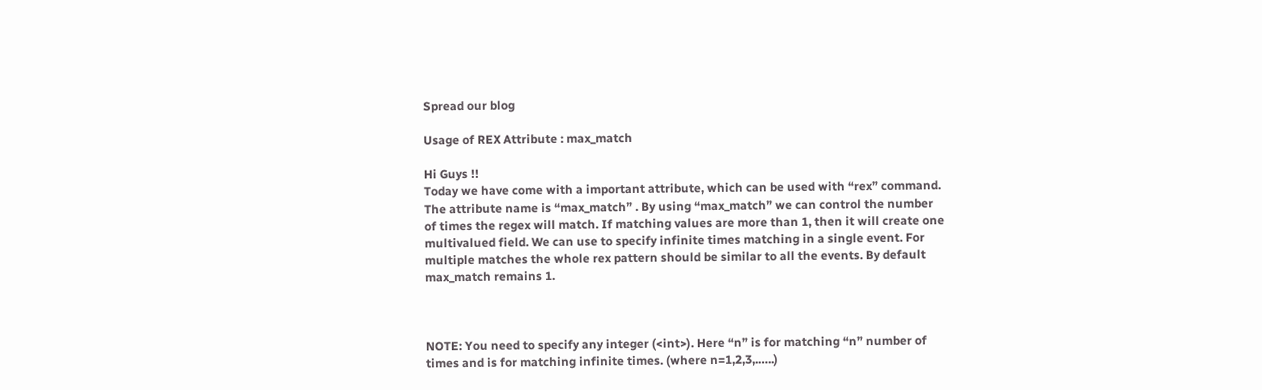Spread our blog

Usage of REX Attribute : max_match

Hi Guys !!
Today we have come with a important attribute, which can be used with “rex” command. The attribute name is “max_match” . By using “max_match” we can control the number of times the regex will match. If matching values are more than 1, then it will create one multivalued field. We can use to specify infinite times matching in a single event. For multiple matches the whole rex pattern should be similar to all the events. By default max_match remains 1.



NOTE: You need to specify any integer (<int>). Here “n” is for matching “n” number of times and is for matching infinite times. (where n=1,2,3,.…..)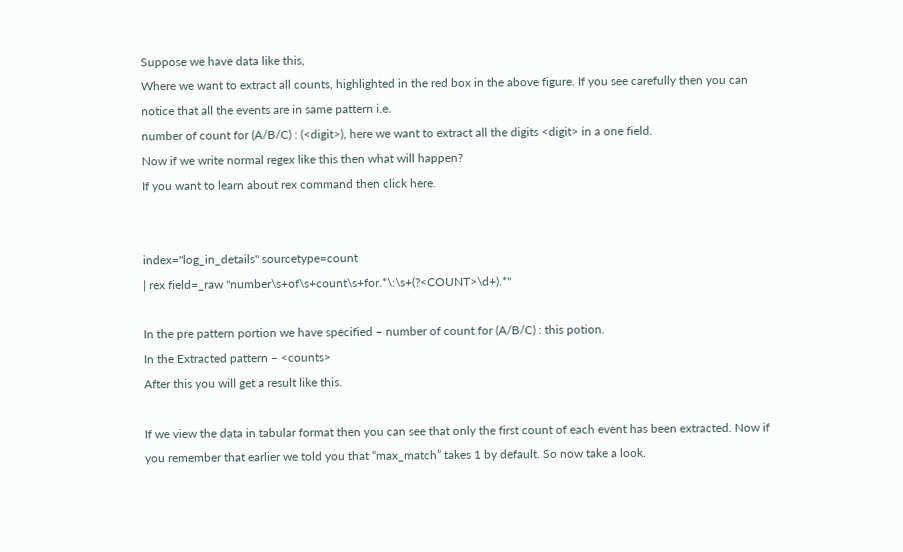Suppose we have data like this,
Where we want to extract all counts, highlighted in the red box in the above figure. If you see carefully then you can notice that all the events are in same pattern i.e.
number of count for (A/B/C) : (<digit>), here we want to extract all the digits <digit> in a one field.
Now if we write normal regex like this then what will happen?
If you want to learn about rex command then click here.


index="log_in_details" sourcetype=count
| rex field=_raw "number\s+of\s+count\s+for.*\:\s+(?<COUNT>\d+).*"

In the pre pattern portion we have specified – number of count for (A/B/C) : this potion.
In the Extracted pattern – <counts>
After this you will get a result like this.

If we view the data in tabular format then you can see that only the first count of each event has been extracted. Now if you remember that earlier we told you that “max_match” takes 1 by default. So now take a look.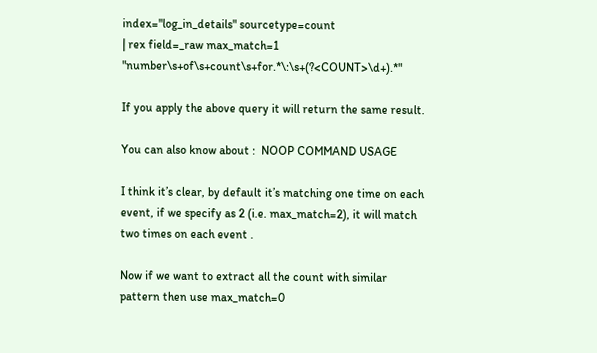index="log_in_details" sourcetype=count
| rex field=_raw max_match=1 "number\s+of\s+count\s+for.*\:\s+(?<COUNT>\d+).*"

If you apply the above query it will return the same result.

You can also know about :  NOOP COMMAND USAGE

I think it’s clear, by default it’s matching one time on each event, if we specify as 2 (i.e. max_match=2), it will match two times on each event .

Now if we want to extract all the count with similar pattern then use max_match=0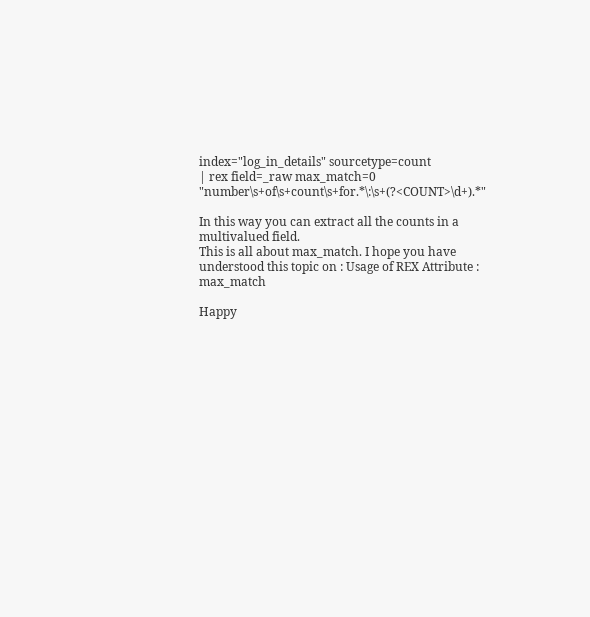index="log_in_details" sourcetype=count
| rex field=_raw max_match=0 "number\s+of\s+count\s+for.*\:\s+(?<COUNT>\d+).*"

In this way you can extract all the counts in a multivalued field.
This is all about max_match. I hope you have understood this topic on : Usage of REX Attribute : max_match

Happy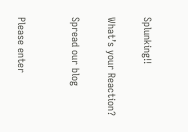Splunking!!

What’s your Reaction?

Spread our blog


Please enter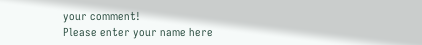your comment!
Please enter your name here